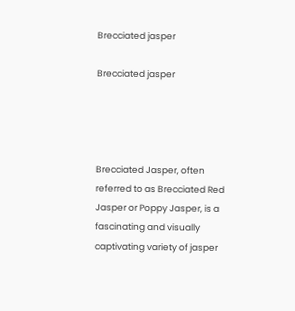Brecciated jasper

Brecciated jasper




Brecciated Jasper, often referred to as Brecciated Red Jasper or Poppy Jasper, is a fascinating and visually captivating variety of jasper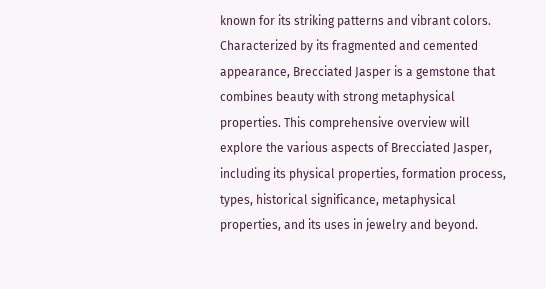known for its striking patterns and vibrant colors. Characterized by its fragmented and cemented appearance, Brecciated Jasper is a gemstone that combines beauty with strong metaphysical properties. This comprehensive overview will explore the various aspects of Brecciated Jasper, including its physical properties, formation process, types, historical significance, metaphysical properties, and its uses in jewelry and beyond.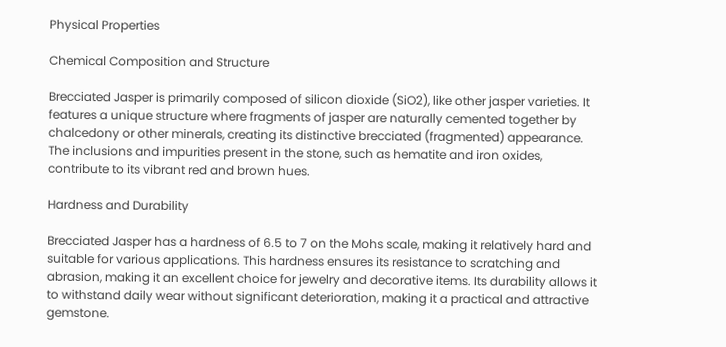Physical Properties

Chemical Composition and Structure

Brecciated Jasper is primarily composed of silicon dioxide (SiO2), like other jasper varieties. It features a unique structure where fragments of jasper are naturally cemented together by chalcedony or other minerals, creating its distinctive brecciated (fragmented) appearance. The inclusions and impurities present in the stone, such as hematite and iron oxides, contribute to its vibrant red and brown hues.

Hardness and Durability

Brecciated Jasper has a hardness of 6.5 to 7 on the Mohs scale, making it relatively hard and suitable for various applications. This hardness ensures its resistance to scratching and abrasion, making it an excellent choice for jewelry and decorative items. Its durability allows it to withstand daily wear without significant deterioration, making it a practical and attractive gemstone.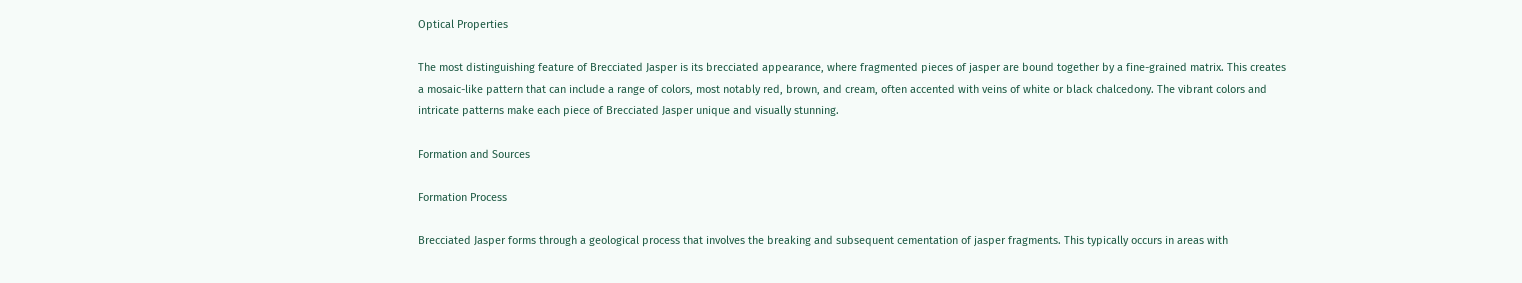Optical Properties

The most distinguishing feature of Brecciated Jasper is its brecciated appearance, where fragmented pieces of jasper are bound together by a fine-grained matrix. This creates a mosaic-like pattern that can include a range of colors, most notably red, brown, and cream, often accented with veins of white or black chalcedony. The vibrant colors and intricate patterns make each piece of Brecciated Jasper unique and visually stunning.

Formation and Sources

Formation Process

Brecciated Jasper forms through a geological process that involves the breaking and subsequent cementation of jasper fragments. This typically occurs in areas with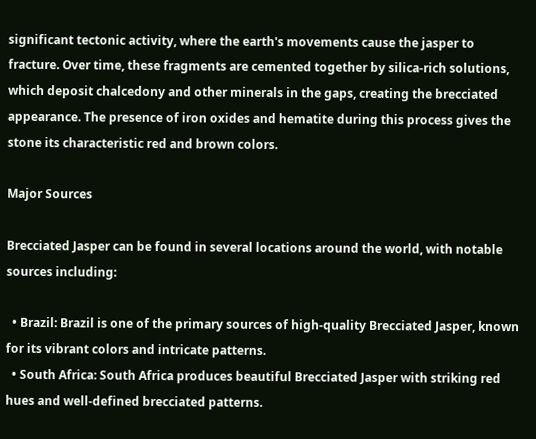significant tectonic activity, where the earth's movements cause the jasper to fracture. Over time, these fragments are cemented together by silica-rich solutions, which deposit chalcedony and other minerals in the gaps, creating the brecciated appearance. The presence of iron oxides and hematite during this process gives the stone its characteristic red and brown colors.

Major Sources

Brecciated Jasper can be found in several locations around the world, with notable sources including:

  • Brazil: Brazil is one of the primary sources of high-quality Brecciated Jasper, known for its vibrant colors and intricate patterns.
  • South Africa: South Africa produces beautiful Brecciated Jasper with striking red hues and well-defined brecciated patterns.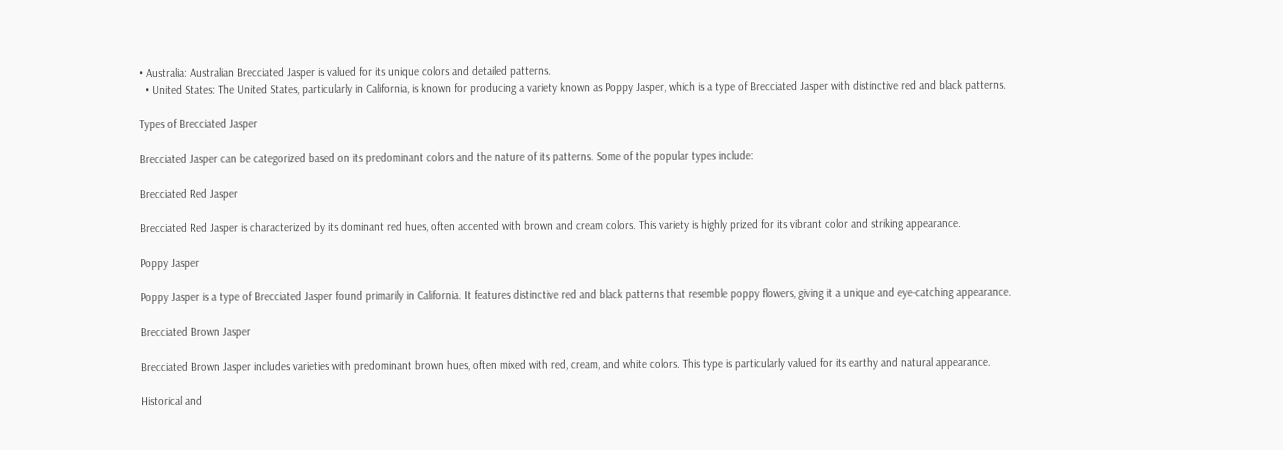• Australia: Australian Brecciated Jasper is valued for its unique colors and detailed patterns.
  • United States: The United States, particularly in California, is known for producing a variety known as Poppy Jasper, which is a type of Brecciated Jasper with distinctive red and black patterns.

Types of Brecciated Jasper

Brecciated Jasper can be categorized based on its predominant colors and the nature of its patterns. Some of the popular types include:

Brecciated Red Jasper

Brecciated Red Jasper is characterized by its dominant red hues, often accented with brown and cream colors. This variety is highly prized for its vibrant color and striking appearance.

Poppy Jasper

Poppy Jasper is a type of Brecciated Jasper found primarily in California. It features distinctive red and black patterns that resemble poppy flowers, giving it a unique and eye-catching appearance.

Brecciated Brown Jasper

Brecciated Brown Jasper includes varieties with predominant brown hues, often mixed with red, cream, and white colors. This type is particularly valued for its earthy and natural appearance.

Historical and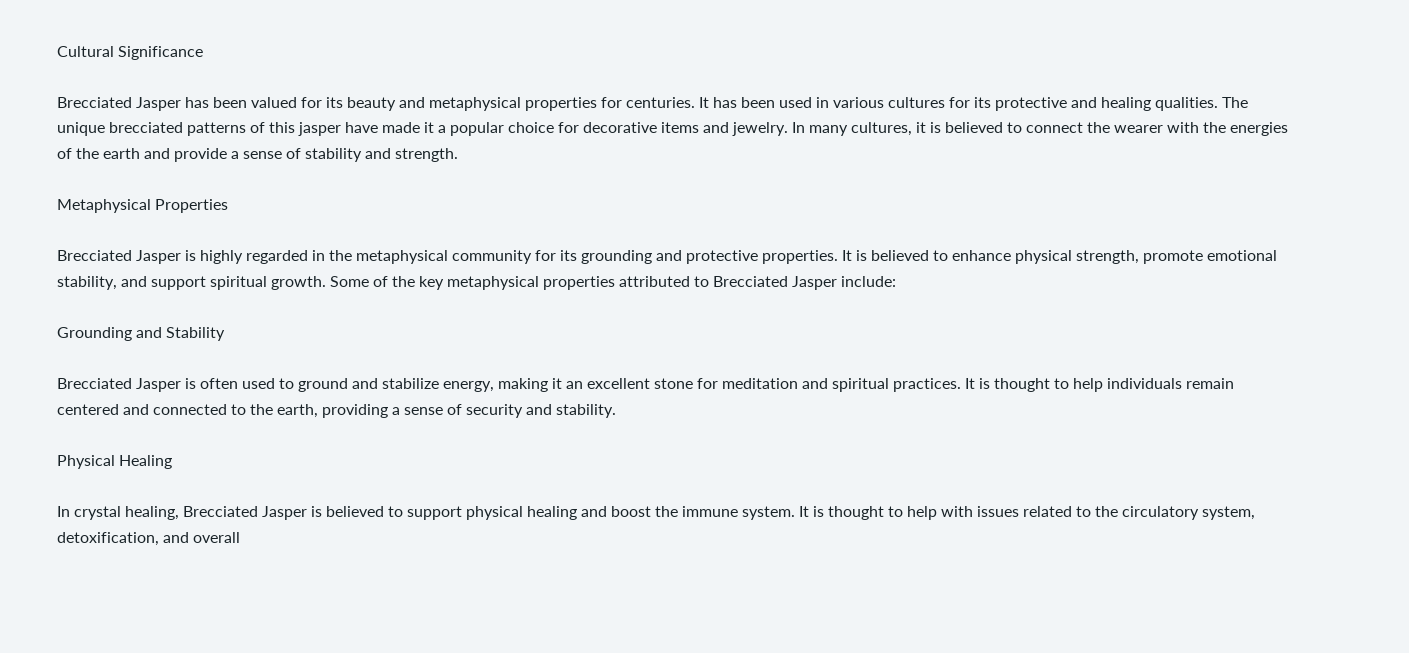Cultural Significance

Brecciated Jasper has been valued for its beauty and metaphysical properties for centuries. It has been used in various cultures for its protective and healing qualities. The unique brecciated patterns of this jasper have made it a popular choice for decorative items and jewelry. In many cultures, it is believed to connect the wearer with the energies of the earth and provide a sense of stability and strength.

Metaphysical Properties

Brecciated Jasper is highly regarded in the metaphysical community for its grounding and protective properties. It is believed to enhance physical strength, promote emotional stability, and support spiritual growth. Some of the key metaphysical properties attributed to Brecciated Jasper include:

Grounding and Stability

Brecciated Jasper is often used to ground and stabilize energy, making it an excellent stone for meditation and spiritual practices. It is thought to help individuals remain centered and connected to the earth, providing a sense of security and stability.

Physical Healing

In crystal healing, Brecciated Jasper is believed to support physical healing and boost the immune system. It is thought to help with issues related to the circulatory system, detoxification, and overall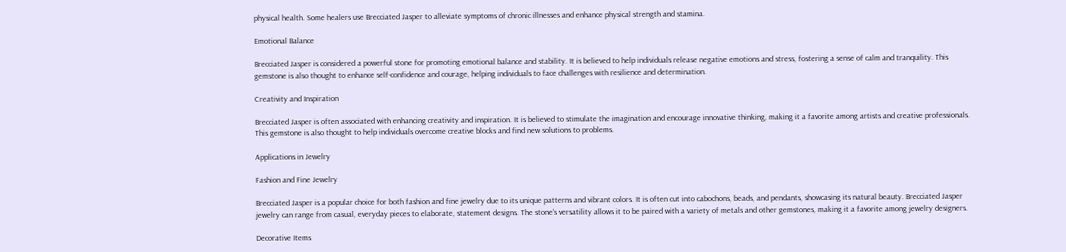physical health. Some healers use Brecciated Jasper to alleviate symptoms of chronic illnesses and enhance physical strength and stamina.

Emotional Balance

Brecciated Jasper is considered a powerful stone for promoting emotional balance and stability. It is believed to help individuals release negative emotions and stress, fostering a sense of calm and tranquility. This gemstone is also thought to enhance self-confidence and courage, helping individuals to face challenges with resilience and determination.

Creativity and Inspiration

Brecciated Jasper is often associated with enhancing creativity and inspiration. It is believed to stimulate the imagination and encourage innovative thinking, making it a favorite among artists and creative professionals. This gemstone is also thought to help individuals overcome creative blocks and find new solutions to problems.

Applications in Jewelry

Fashion and Fine Jewelry

Brecciated Jasper is a popular choice for both fashion and fine jewelry due to its unique patterns and vibrant colors. It is often cut into cabochons, beads, and pendants, showcasing its natural beauty. Brecciated Jasper jewelry can range from casual, everyday pieces to elaborate, statement designs. The stone's versatility allows it to be paired with a variety of metals and other gemstones, making it a favorite among jewelry designers.

Decorative Items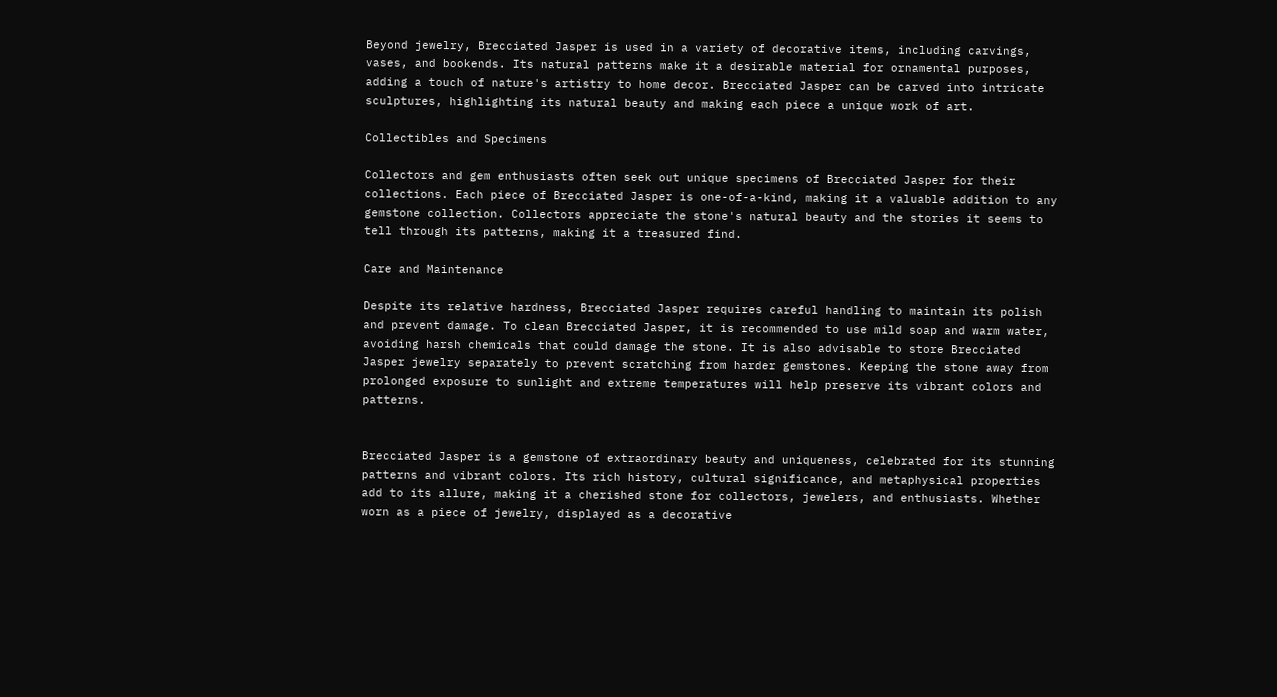Beyond jewelry, Brecciated Jasper is used in a variety of decorative items, including carvings, vases, and bookends. Its natural patterns make it a desirable material for ornamental purposes, adding a touch of nature's artistry to home decor. Brecciated Jasper can be carved into intricate sculptures, highlighting its natural beauty and making each piece a unique work of art.

Collectibles and Specimens

Collectors and gem enthusiasts often seek out unique specimens of Brecciated Jasper for their collections. Each piece of Brecciated Jasper is one-of-a-kind, making it a valuable addition to any gemstone collection. Collectors appreciate the stone's natural beauty and the stories it seems to tell through its patterns, making it a treasured find.

Care and Maintenance

Despite its relative hardness, Brecciated Jasper requires careful handling to maintain its polish and prevent damage. To clean Brecciated Jasper, it is recommended to use mild soap and warm water, avoiding harsh chemicals that could damage the stone. It is also advisable to store Brecciated Jasper jewelry separately to prevent scratching from harder gemstones. Keeping the stone away from prolonged exposure to sunlight and extreme temperatures will help preserve its vibrant colors and patterns.


Brecciated Jasper is a gemstone of extraordinary beauty and uniqueness, celebrated for its stunning patterns and vibrant colors. Its rich history, cultural significance, and metaphysical properties add to its allure, making it a cherished stone for collectors, jewelers, and enthusiasts. Whether worn as a piece of jewelry, displayed as a decorative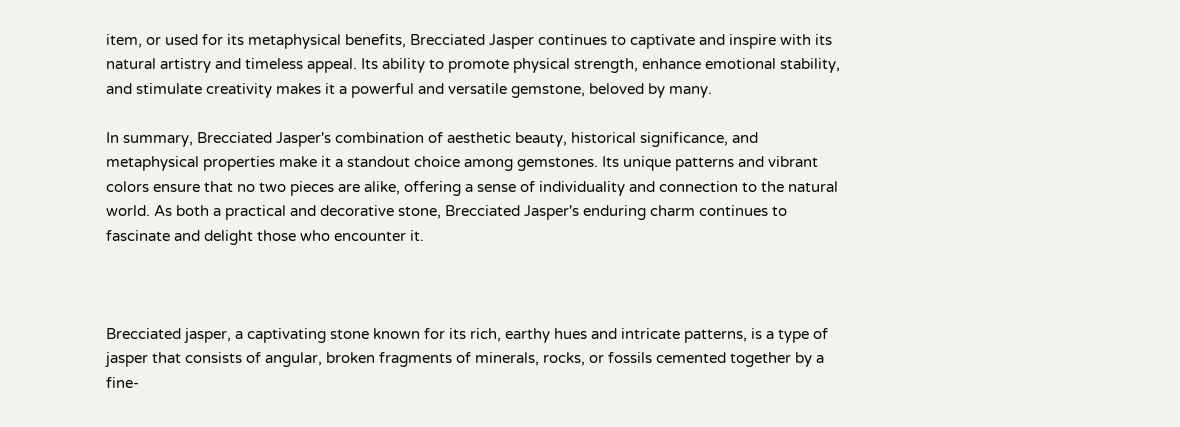item, or used for its metaphysical benefits, Brecciated Jasper continues to captivate and inspire with its natural artistry and timeless appeal. Its ability to promote physical strength, enhance emotional stability, and stimulate creativity makes it a powerful and versatile gemstone, beloved by many.

In summary, Brecciated Jasper's combination of aesthetic beauty, historical significance, and metaphysical properties make it a standout choice among gemstones. Its unique patterns and vibrant colors ensure that no two pieces are alike, offering a sense of individuality and connection to the natural world. As both a practical and decorative stone, Brecciated Jasper's enduring charm continues to fascinate and delight those who encounter it.



Brecciated jasper, a captivating stone known for its rich, earthy hues and intricate patterns, is a type of jasper that consists of angular, broken fragments of minerals, rocks, or fossils cemented together by a fine-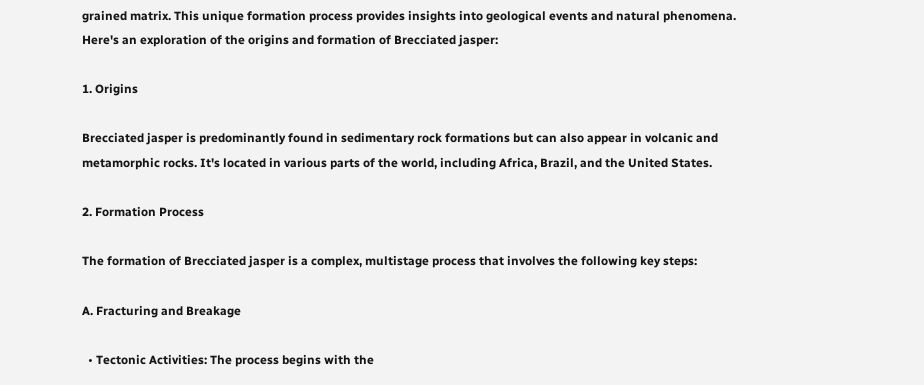grained matrix. This unique formation process provides insights into geological events and natural phenomena. Here's an exploration of the origins and formation of Brecciated jasper:

1. Origins

Brecciated jasper is predominantly found in sedimentary rock formations but can also appear in volcanic and metamorphic rocks. It's located in various parts of the world, including Africa, Brazil, and the United States.

2. Formation Process

The formation of Brecciated jasper is a complex, multistage process that involves the following key steps:

A. Fracturing and Breakage

  • Tectonic Activities: The process begins with the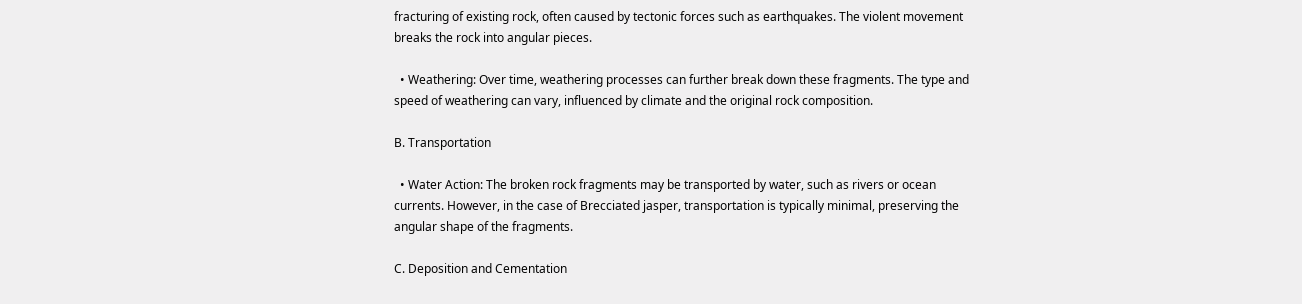fracturing of existing rock, often caused by tectonic forces such as earthquakes. The violent movement breaks the rock into angular pieces.

  • Weathering: Over time, weathering processes can further break down these fragments. The type and speed of weathering can vary, influenced by climate and the original rock composition.

B. Transportation

  • Water Action: The broken rock fragments may be transported by water, such as rivers or ocean currents. However, in the case of Brecciated jasper, transportation is typically minimal, preserving the angular shape of the fragments.

C. Deposition and Cementation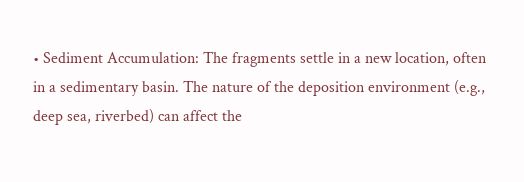• Sediment Accumulation: The fragments settle in a new location, often in a sedimentary basin. The nature of the deposition environment (e.g., deep sea, riverbed) can affect the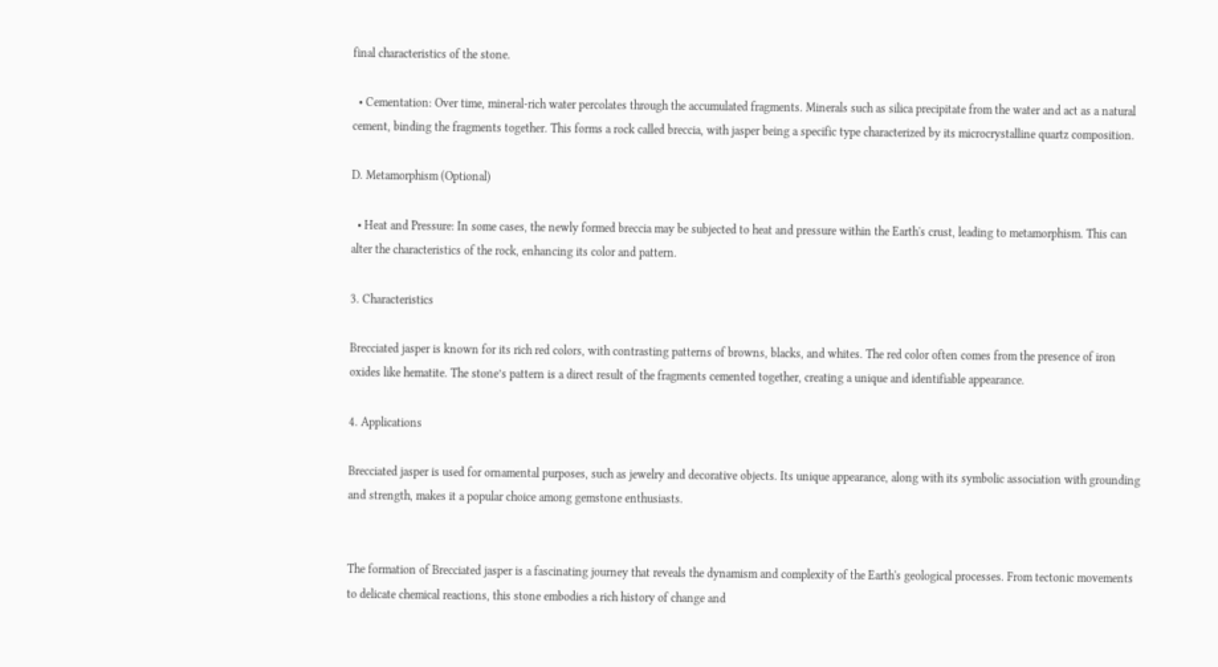final characteristics of the stone.

  • Cementation: Over time, mineral-rich water percolates through the accumulated fragments. Minerals such as silica precipitate from the water and act as a natural cement, binding the fragments together. This forms a rock called breccia, with jasper being a specific type characterized by its microcrystalline quartz composition.

D. Metamorphism (Optional)

  • Heat and Pressure: In some cases, the newly formed breccia may be subjected to heat and pressure within the Earth's crust, leading to metamorphism. This can alter the characteristics of the rock, enhancing its color and pattern.

3. Characteristics

Brecciated jasper is known for its rich red colors, with contrasting patterns of browns, blacks, and whites. The red color often comes from the presence of iron oxides like hematite. The stone’s pattern is a direct result of the fragments cemented together, creating a unique and identifiable appearance.

4. Applications

Brecciated jasper is used for ornamental purposes, such as jewelry and decorative objects. Its unique appearance, along with its symbolic association with grounding and strength, makes it a popular choice among gemstone enthusiasts.


The formation of Brecciated jasper is a fascinating journey that reveals the dynamism and complexity of the Earth's geological processes. From tectonic movements to delicate chemical reactions, this stone embodies a rich history of change and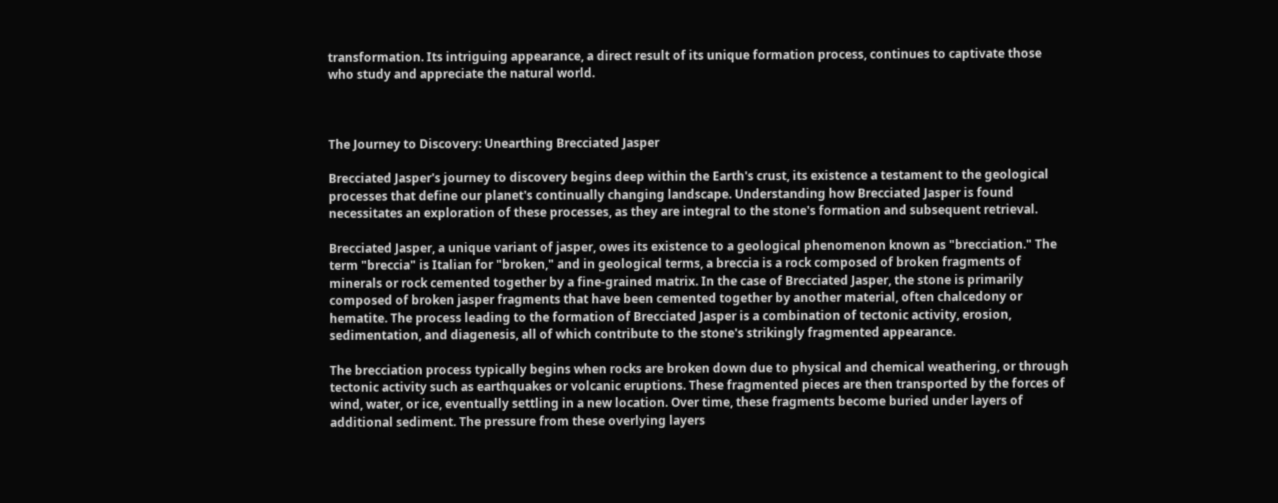transformation. Its intriguing appearance, a direct result of its unique formation process, continues to captivate those who study and appreciate the natural world.



The Journey to Discovery: Unearthing Brecciated Jasper

Brecciated Jasper's journey to discovery begins deep within the Earth's crust, its existence a testament to the geological processes that define our planet's continually changing landscape. Understanding how Brecciated Jasper is found necessitates an exploration of these processes, as they are integral to the stone's formation and subsequent retrieval.

Brecciated Jasper, a unique variant of jasper, owes its existence to a geological phenomenon known as "brecciation." The term "breccia" is Italian for "broken," and in geological terms, a breccia is a rock composed of broken fragments of minerals or rock cemented together by a fine-grained matrix. In the case of Brecciated Jasper, the stone is primarily composed of broken jasper fragments that have been cemented together by another material, often chalcedony or hematite. The process leading to the formation of Brecciated Jasper is a combination of tectonic activity, erosion, sedimentation, and diagenesis, all of which contribute to the stone's strikingly fragmented appearance.

The brecciation process typically begins when rocks are broken down due to physical and chemical weathering, or through tectonic activity such as earthquakes or volcanic eruptions. These fragmented pieces are then transported by the forces of wind, water, or ice, eventually settling in a new location. Over time, these fragments become buried under layers of additional sediment. The pressure from these overlying layers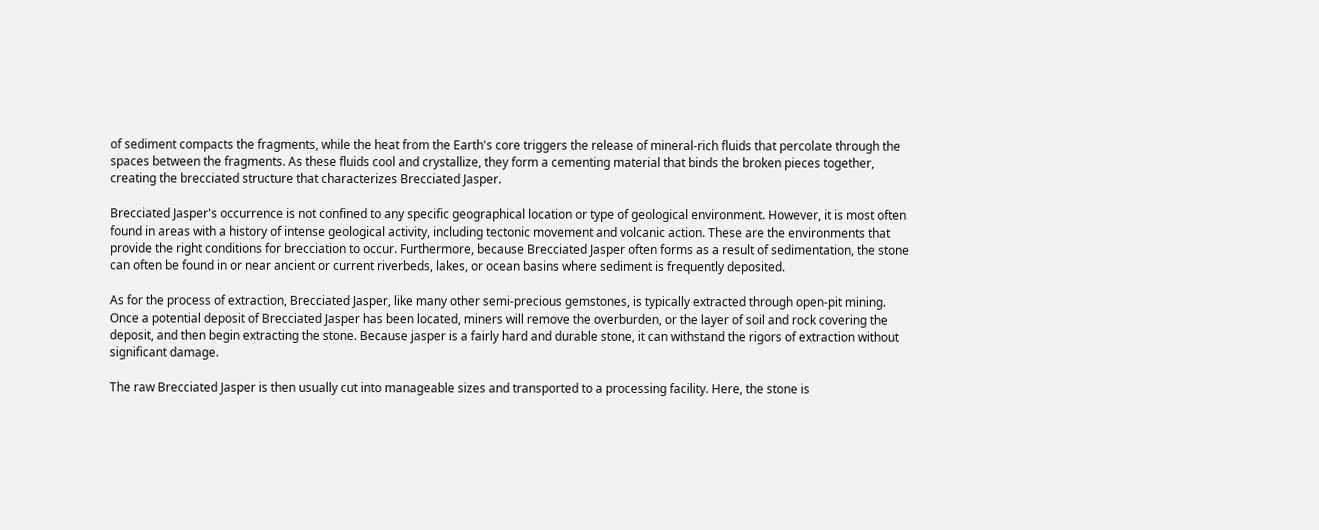of sediment compacts the fragments, while the heat from the Earth's core triggers the release of mineral-rich fluids that percolate through the spaces between the fragments. As these fluids cool and crystallize, they form a cementing material that binds the broken pieces together, creating the brecciated structure that characterizes Brecciated Jasper.

Brecciated Jasper's occurrence is not confined to any specific geographical location or type of geological environment. However, it is most often found in areas with a history of intense geological activity, including tectonic movement and volcanic action. These are the environments that provide the right conditions for brecciation to occur. Furthermore, because Brecciated Jasper often forms as a result of sedimentation, the stone can often be found in or near ancient or current riverbeds, lakes, or ocean basins where sediment is frequently deposited.

As for the process of extraction, Brecciated Jasper, like many other semi-precious gemstones, is typically extracted through open-pit mining. Once a potential deposit of Brecciated Jasper has been located, miners will remove the overburden, or the layer of soil and rock covering the deposit, and then begin extracting the stone. Because jasper is a fairly hard and durable stone, it can withstand the rigors of extraction without significant damage.

The raw Brecciated Jasper is then usually cut into manageable sizes and transported to a processing facility. Here, the stone is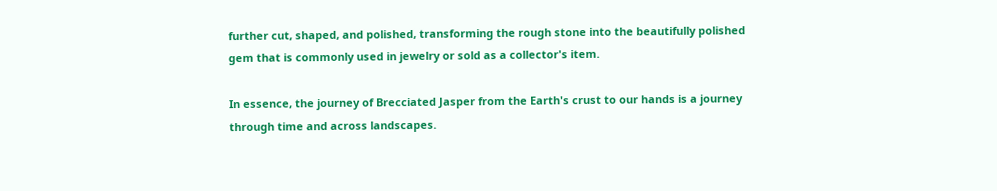further cut, shaped, and polished, transforming the rough stone into the beautifully polished gem that is commonly used in jewelry or sold as a collector's item.

In essence, the journey of Brecciated Jasper from the Earth's crust to our hands is a journey through time and across landscapes.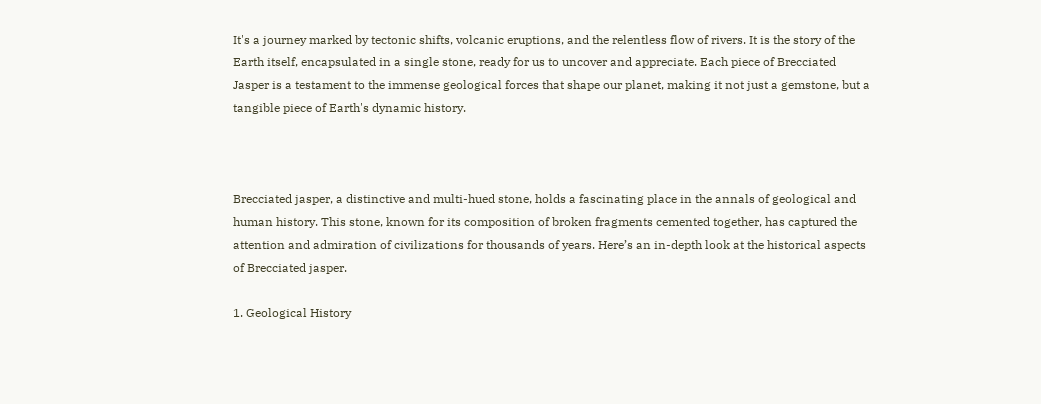It's a journey marked by tectonic shifts, volcanic eruptions, and the relentless flow of rivers. It is the story of the Earth itself, encapsulated in a single stone, ready for us to uncover and appreciate. Each piece of Brecciated Jasper is a testament to the immense geological forces that shape our planet, making it not just a gemstone, but a tangible piece of Earth's dynamic history.



Brecciated jasper, a distinctive and multi-hued stone, holds a fascinating place in the annals of geological and human history. This stone, known for its composition of broken fragments cemented together, has captured the attention and admiration of civilizations for thousands of years. Here’s an in-depth look at the historical aspects of Brecciated jasper.

1. Geological History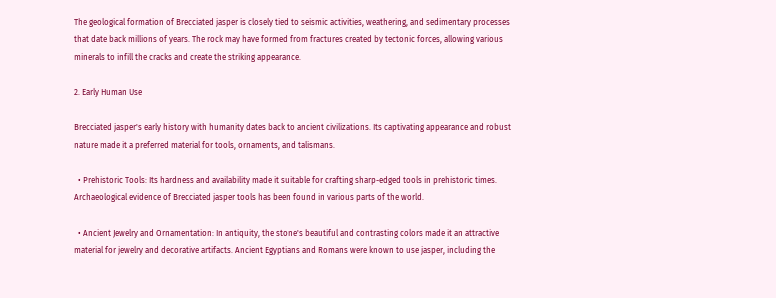The geological formation of Brecciated jasper is closely tied to seismic activities, weathering, and sedimentary processes that date back millions of years. The rock may have formed from fractures created by tectonic forces, allowing various minerals to infill the cracks and create the striking appearance.

2. Early Human Use

Brecciated jasper's early history with humanity dates back to ancient civilizations. Its captivating appearance and robust nature made it a preferred material for tools, ornaments, and talismans.

  • Prehistoric Tools: Its hardness and availability made it suitable for crafting sharp-edged tools in prehistoric times. Archaeological evidence of Brecciated jasper tools has been found in various parts of the world.

  • Ancient Jewelry and Ornamentation: In antiquity, the stone's beautiful and contrasting colors made it an attractive material for jewelry and decorative artifacts. Ancient Egyptians and Romans were known to use jasper, including the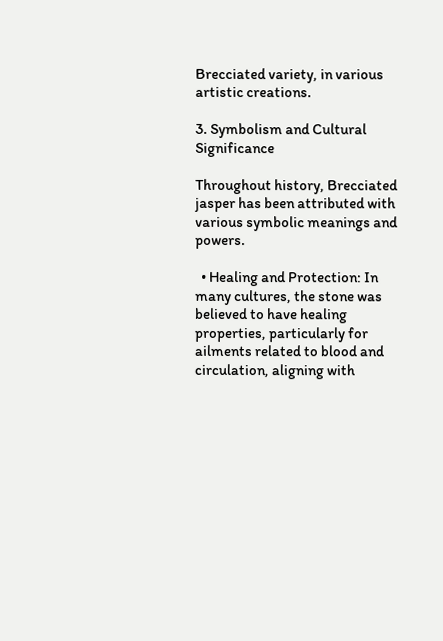Brecciated variety, in various artistic creations.

3. Symbolism and Cultural Significance

Throughout history, Brecciated jasper has been attributed with various symbolic meanings and powers.

  • Healing and Protection: In many cultures, the stone was believed to have healing properties, particularly for ailments related to blood and circulation, aligning with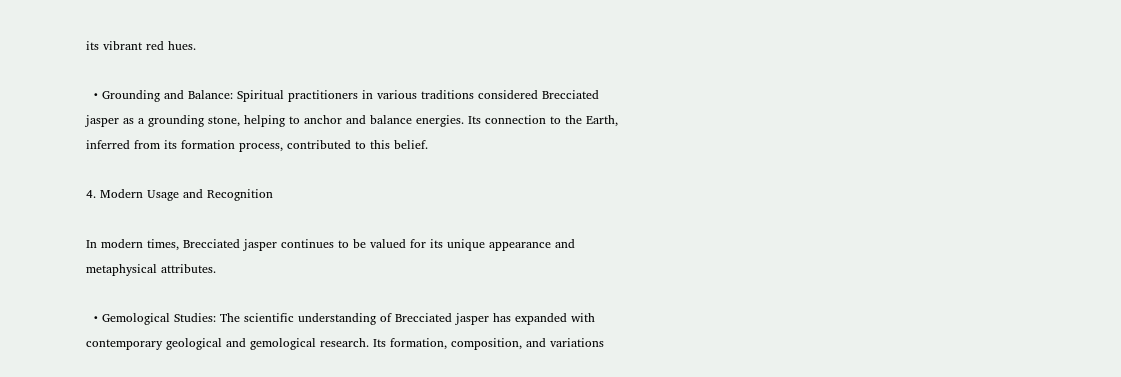its vibrant red hues.

  • Grounding and Balance: Spiritual practitioners in various traditions considered Brecciated jasper as a grounding stone, helping to anchor and balance energies. Its connection to the Earth, inferred from its formation process, contributed to this belief.

4. Modern Usage and Recognition

In modern times, Brecciated jasper continues to be valued for its unique appearance and metaphysical attributes.

  • Gemological Studies: The scientific understanding of Brecciated jasper has expanded with contemporary geological and gemological research. Its formation, composition, and variations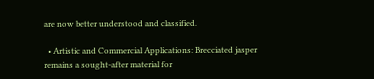are now better understood and classified.

  • Artistic and Commercial Applications: Brecciated jasper remains a sought-after material for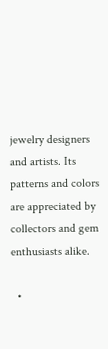jewelry designers and artists. Its patterns and colors are appreciated by collectors and gem enthusiasts alike.

  •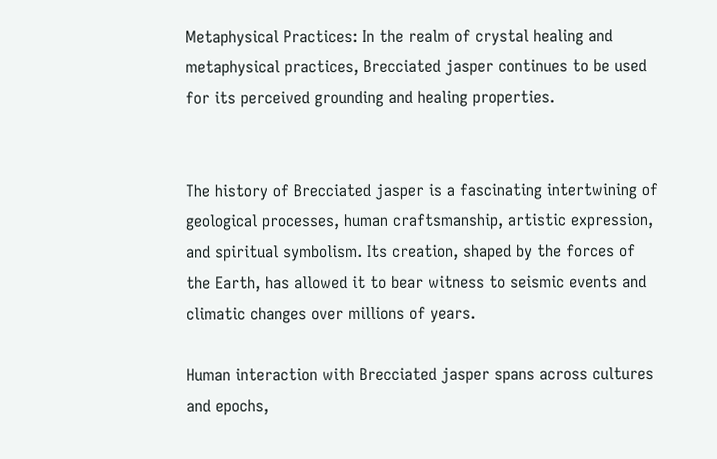Metaphysical Practices: In the realm of crystal healing and metaphysical practices, Brecciated jasper continues to be used for its perceived grounding and healing properties.


The history of Brecciated jasper is a fascinating intertwining of geological processes, human craftsmanship, artistic expression, and spiritual symbolism. Its creation, shaped by the forces of the Earth, has allowed it to bear witness to seismic events and climatic changes over millions of years.

Human interaction with Brecciated jasper spans across cultures and epochs,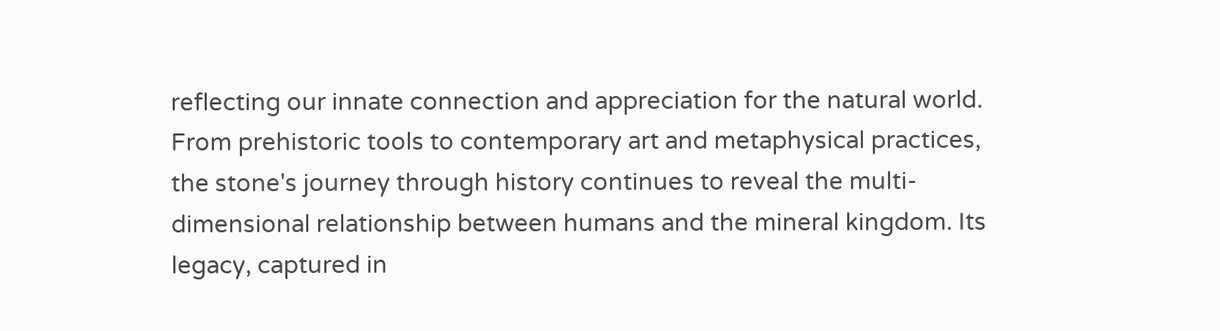reflecting our innate connection and appreciation for the natural world. From prehistoric tools to contemporary art and metaphysical practices, the stone's journey through history continues to reveal the multi-dimensional relationship between humans and the mineral kingdom. Its legacy, captured in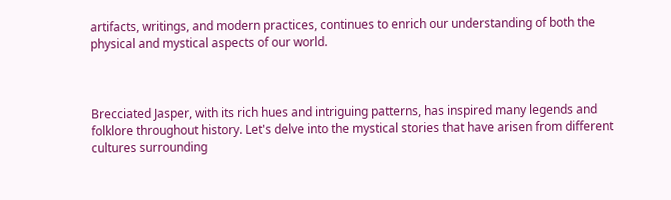artifacts, writings, and modern practices, continues to enrich our understanding of both the physical and mystical aspects of our world.



Brecciated Jasper, with its rich hues and intriguing patterns, has inspired many legends and folklore throughout history. Let's delve into the mystical stories that have arisen from different cultures surrounding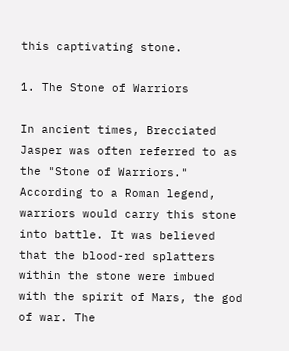this captivating stone.

1. The Stone of Warriors

In ancient times, Brecciated Jasper was often referred to as the "Stone of Warriors." According to a Roman legend, warriors would carry this stone into battle. It was believed that the blood-red splatters within the stone were imbued with the spirit of Mars, the god of war. The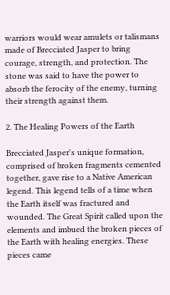warriors would wear amulets or talismans made of Brecciated Jasper to bring courage, strength, and protection. The stone was said to have the power to absorb the ferocity of the enemy, turning their strength against them.

2. The Healing Powers of the Earth

Brecciated Jasper's unique formation, comprised of broken fragments cemented together, gave rise to a Native American legend. This legend tells of a time when the Earth itself was fractured and wounded. The Great Spirit called upon the elements and imbued the broken pieces of the Earth with healing energies. These pieces came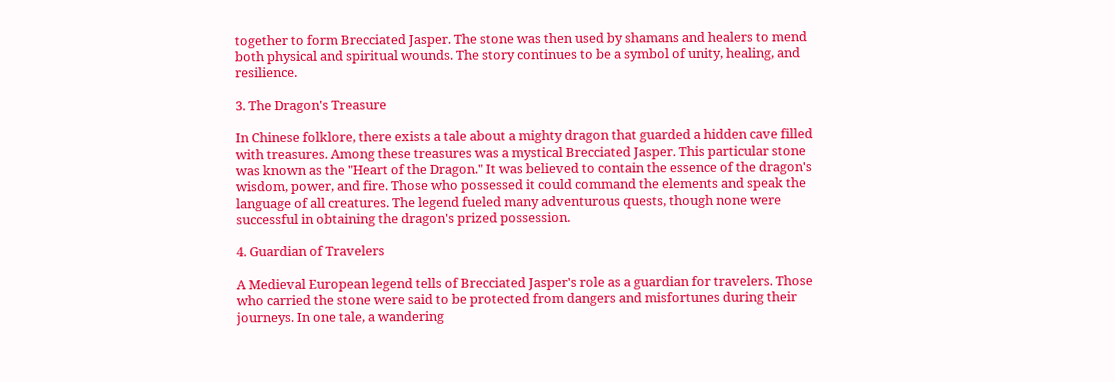together to form Brecciated Jasper. The stone was then used by shamans and healers to mend both physical and spiritual wounds. The story continues to be a symbol of unity, healing, and resilience.

3. The Dragon's Treasure

In Chinese folklore, there exists a tale about a mighty dragon that guarded a hidden cave filled with treasures. Among these treasures was a mystical Brecciated Jasper. This particular stone was known as the "Heart of the Dragon." It was believed to contain the essence of the dragon's wisdom, power, and fire. Those who possessed it could command the elements and speak the language of all creatures. The legend fueled many adventurous quests, though none were successful in obtaining the dragon's prized possession.

4. Guardian of Travelers

A Medieval European legend tells of Brecciated Jasper's role as a guardian for travelers. Those who carried the stone were said to be protected from dangers and misfortunes during their journeys. In one tale, a wandering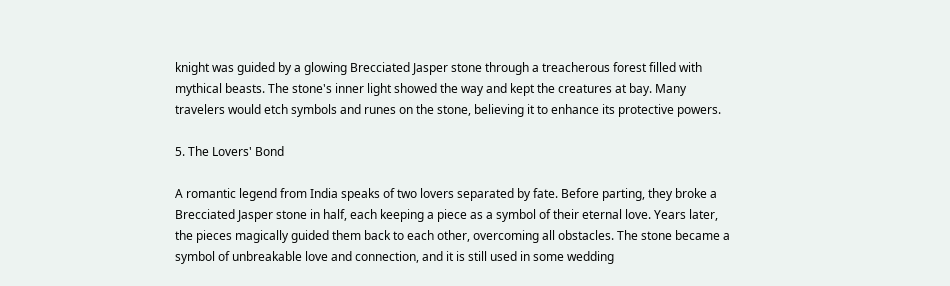knight was guided by a glowing Brecciated Jasper stone through a treacherous forest filled with mythical beasts. The stone's inner light showed the way and kept the creatures at bay. Many travelers would etch symbols and runes on the stone, believing it to enhance its protective powers.

5. The Lovers' Bond

A romantic legend from India speaks of two lovers separated by fate. Before parting, they broke a Brecciated Jasper stone in half, each keeping a piece as a symbol of their eternal love. Years later, the pieces magically guided them back to each other, overcoming all obstacles. The stone became a symbol of unbreakable love and connection, and it is still used in some wedding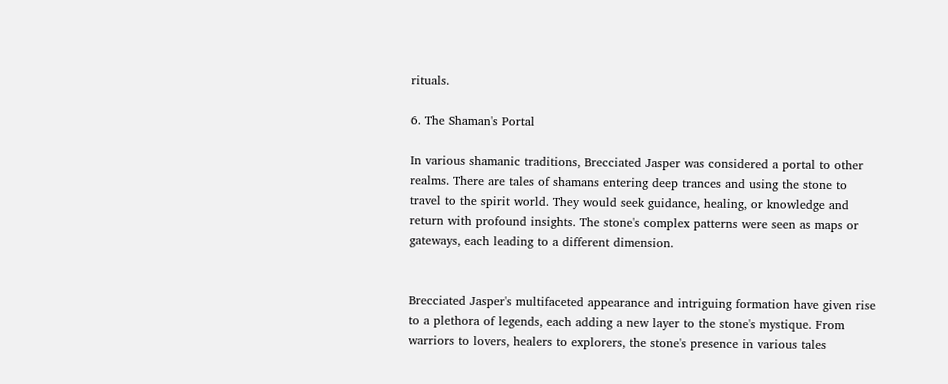rituals.

6. The Shaman's Portal

In various shamanic traditions, Brecciated Jasper was considered a portal to other realms. There are tales of shamans entering deep trances and using the stone to travel to the spirit world. They would seek guidance, healing, or knowledge and return with profound insights. The stone's complex patterns were seen as maps or gateways, each leading to a different dimension.


Brecciated Jasper's multifaceted appearance and intriguing formation have given rise to a plethora of legends, each adding a new layer to the stone's mystique. From warriors to lovers, healers to explorers, the stone's presence in various tales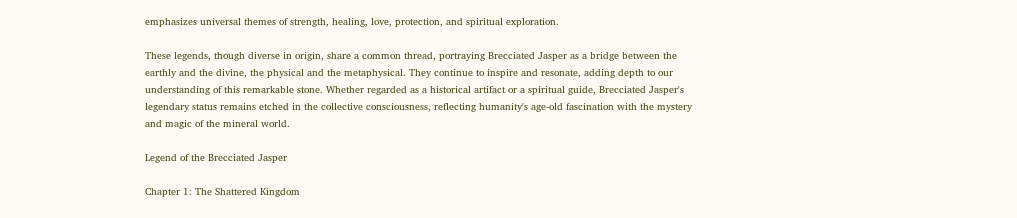emphasizes universal themes of strength, healing, love, protection, and spiritual exploration.

These legends, though diverse in origin, share a common thread, portraying Brecciated Jasper as a bridge between the earthly and the divine, the physical and the metaphysical. They continue to inspire and resonate, adding depth to our understanding of this remarkable stone. Whether regarded as a historical artifact or a spiritual guide, Brecciated Jasper's legendary status remains etched in the collective consciousness, reflecting humanity's age-old fascination with the mystery and magic of the mineral world.

Legend of the Brecciated Jasper

Chapter 1: The Shattered Kingdom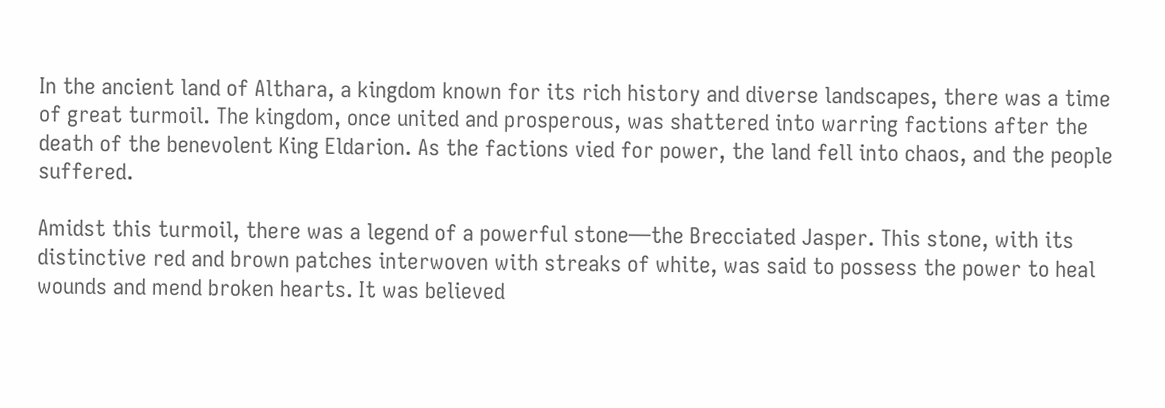In the ancient land of Althara, a kingdom known for its rich history and diverse landscapes, there was a time of great turmoil. The kingdom, once united and prosperous, was shattered into warring factions after the death of the benevolent King Eldarion. As the factions vied for power, the land fell into chaos, and the people suffered.

Amidst this turmoil, there was a legend of a powerful stone—the Brecciated Jasper. This stone, with its distinctive red and brown patches interwoven with streaks of white, was said to possess the power to heal wounds and mend broken hearts. It was believed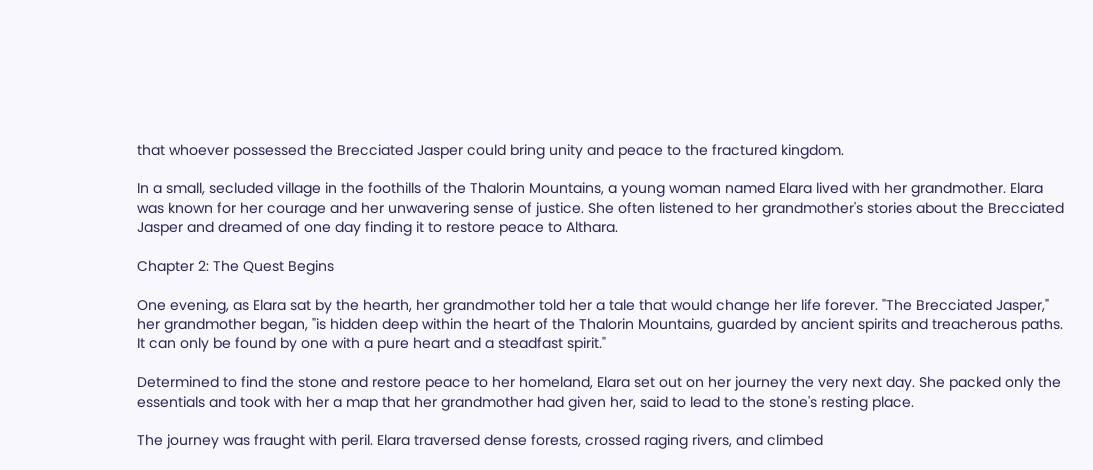that whoever possessed the Brecciated Jasper could bring unity and peace to the fractured kingdom.

In a small, secluded village in the foothills of the Thalorin Mountains, a young woman named Elara lived with her grandmother. Elara was known for her courage and her unwavering sense of justice. She often listened to her grandmother's stories about the Brecciated Jasper and dreamed of one day finding it to restore peace to Althara.

Chapter 2: The Quest Begins

One evening, as Elara sat by the hearth, her grandmother told her a tale that would change her life forever. "The Brecciated Jasper," her grandmother began, "is hidden deep within the heart of the Thalorin Mountains, guarded by ancient spirits and treacherous paths. It can only be found by one with a pure heart and a steadfast spirit."

Determined to find the stone and restore peace to her homeland, Elara set out on her journey the very next day. She packed only the essentials and took with her a map that her grandmother had given her, said to lead to the stone's resting place.

The journey was fraught with peril. Elara traversed dense forests, crossed raging rivers, and climbed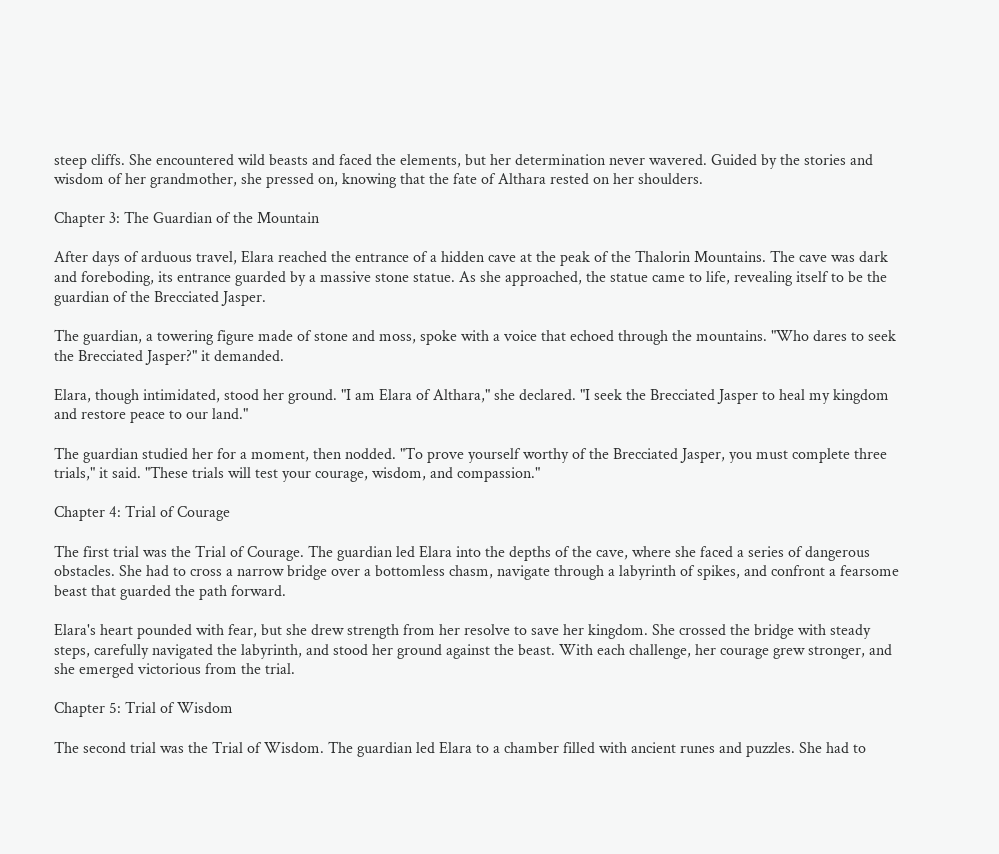steep cliffs. She encountered wild beasts and faced the elements, but her determination never wavered. Guided by the stories and wisdom of her grandmother, she pressed on, knowing that the fate of Althara rested on her shoulders.

Chapter 3: The Guardian of the Mountain

After days of arduous travel, Elara reached the entrance of a hidden cave at the peak of the Thalorin Mountains. The cave was dark and foreboding, its entrance guarded by a massive stone statue. As she approached, the statue came to life, revealing itself to be the guardian of the Brecciated Jasper.

The guardian, a towering figure made of stone and moss, spoke with a voice that echoed through the mountains. "Who dares to seek the Brecciated Jasper?" it demanded.

Elara, though intimidated, stood her ground. "I am Elara of Althara," she declared. "I seek the Brecciated Jasper to heal my kingdom and restore peace to our land."

The guardian studied her for a moment, then nodded. "To prove yourself worthy of the Brecciated Jasper, you must complete three trials," it said. "These trials will test your courage, wisdom, and compassion."

Chapter 4: Trial of Courage

The first trial was the Trial of Courage. The guardian led Elara into the depths of the cave, where she faced a series of dangerous obstacles. She had to cross a narrow bridge over a bottomless chasm, navigate through a labyrinth of spikes, and confront a fearsome beast that guarded the path forward.

Elara's heart pounded with fear, but she drew strength from her resolve to save her kingdom. She crossed the bridge with steady steps, carefully navigated the labyrinth, and stood her ground against the beast. With each challenge, her courage grew stronger, and she emerged victorious from the trial.

Chapter 5: Trial of Wisdom

The second trial was the Trial of Wisdom. The guardian led Elara to a chamber filled with ancient runes and puzzles. She had to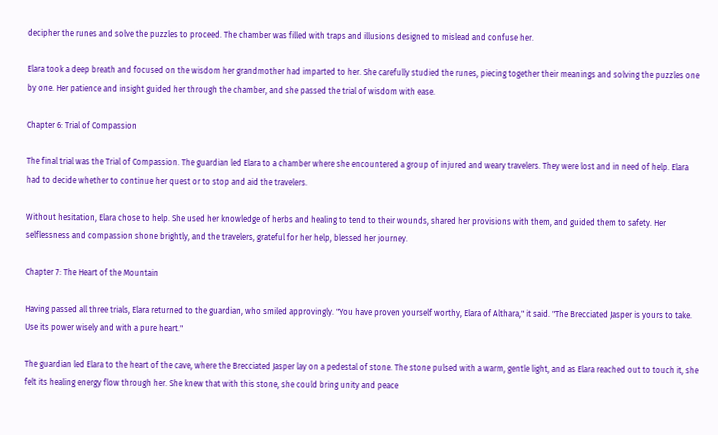decipher the runes and solve the puzzles to proceed. The chamber was filled with traps and illusions designed to mislead and confuse her.

Elara took a deep breath and focused on the wisdom her grandmother had imparted to her. She carefully studied the runes, piecing together their meanings and solving the puzzles one by one. Her patience and insight guided her through the chamber, and she passed the trial of wisdom with ease.

Chapter 6: Trial of Compassion

The final trial was the Trial of Compassion. The guardian led Elara to a chamber where she encountered a group of injured and weary travelers. They were lost and in need of help. Elara had to decide whether to continue her quest or to stop and aid the travelers.

Without hesitation, Elara chose to help. She used her knowledge of herbs and healing to tend to their wounds, shared her provisions with them, and guided them to safety. Her selflessness and compassion shone brightly, and the travelers, grateful for her help, blessed her journey.

Chapter 7: The Heart of the Mountain

Having passed all three trials, Elara returned to the guardian, who smiled approvingly. "You have proven yourself worthy, Elara of Althara," it said. "The Brecciated Jasper is yours to take. Use its power wisely and with a pure heart."

The guardian led Elara to the heart of the cave, where the Brecciated Jasper lay on a pedestal of stone. The stone pulsed with a warm, gentle light, and as Elara reached out to touch it, she felt its healing energy flow through her. She knew that with this stone, she could bring unity and peace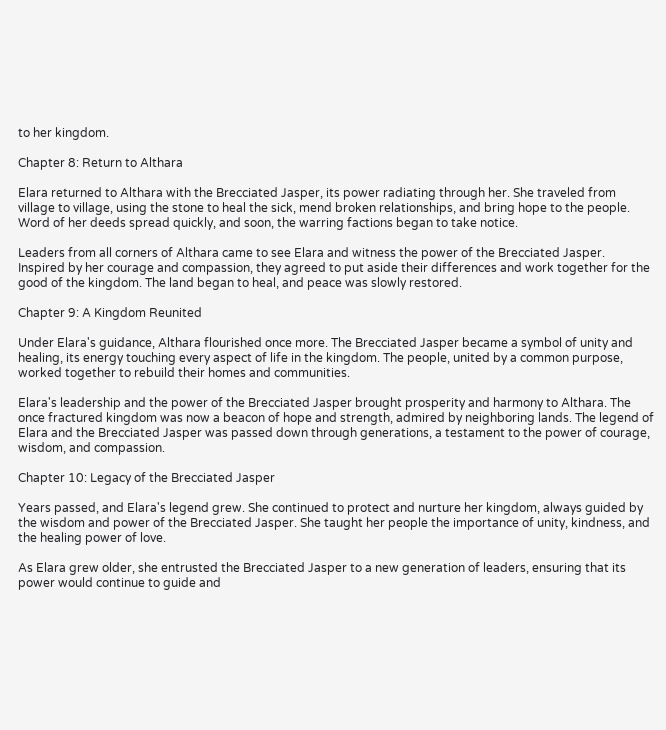to her kingdom.

Chapter 8: Return to Althara

Elara returned to Althara with the Brecciated Jasper, its power radiating through her. She traveled from village to village, using the stone to heal the sick, mend broken relationships, and bring hope to the people. Word of her deeds spread quickly, and soon, the warring factions began to take notice.

Leaders from all corners of Althara came to see Elara and witness the power of the Brecciated Jasper. Inspired by her courage and compassion, they agreed to put aside their differences and work together for the good of the kingdom. The land began to heal, and peace was slowly restored.

Chapter 9: A Kingdom Reunited

Under Elara's guidance, Althara flourished once more. The Brecciated Jasper became a symbol of unity and healing, its energy touching every aspect of life in the kingdom. The people, united by a common purpose, worked together to rebuild their homes and communities.

Elara's leadership and the power of the Brecciated Jasper brought prosperity and harmony to Althara. The once fractured kingdom was now a beacon of hope and strength, admired by neighboring lands. The legend of Elara and the Brecciated Jasper was passed down through generations, a testament to the power of courage, wisdom, and compassion.

Chapter 10: Legacy of the Brecciated Jasper

Years passed, and Elara's legend grew. She continued to protect and nurture her kingdom, always guided by the wisdom and power of the Brecciated Jasper. She taught her people the importance of unity, kindness, and the healing power of love.

As Elara grew older, she entrusted the Brecciated Jasper to a new generation of leaders, ensuring that its power would continue to guide and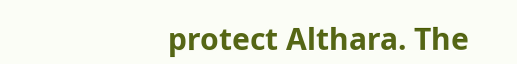protect Althara. The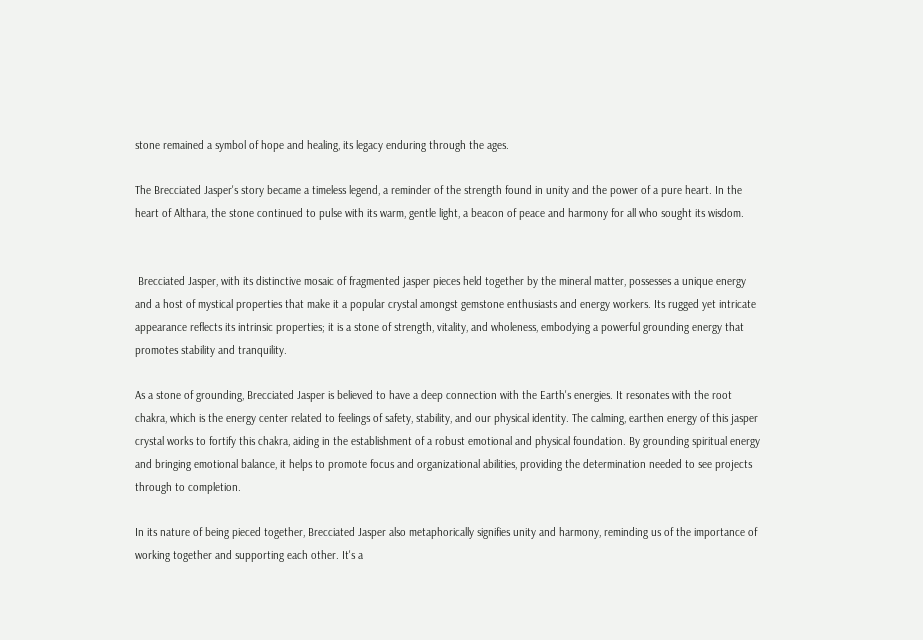stone remained a symbol of hope and healing, its legacy enduring through the ages.

The Brecciated Jasper's story became a timeless legend, a reminder of the strength found in unity and the power of a pure heart. In the heart of Althara, the stone continued to pulse with its warm, gentle light, a beacon of peace and harmony for all who sought its wisdom.


 Brecciated Jasper, with its distinctive mosaic of fragmented jasper pieces held together by the mineral matter, possesses a unique energy and a host of mystical properties that make it a popular crystal amongst gemstone enthusiasts and energy workers. Its rugged yet intricate appearance reflects its intrinsic properties; it is a stone of strength, vitality, and wholeness, embodying a powerful grounding energy that promotes stability and tranquility.

As a stone of grounding, Brecciated Jasper is believed to have a deep connection with the Earth's energies. It resonates with the root chakra, which is the energy center related to feelings of safety, stability, and our physical identity. The calming, earthen energy of this jasper crystal works to fortify this chakra, aiding in the establishment of a robust emotional and physical foundation. By grounding spiritual energy and bringing emotional balance, it helps to promote focus and organizational abilities, providing the determination needed to see projects through to completion.

In its nature of being pieced together, Brecciated Jasper also metaphorically signifies unity and harmony, reminding us of the importance of working together and supporting each other. It's a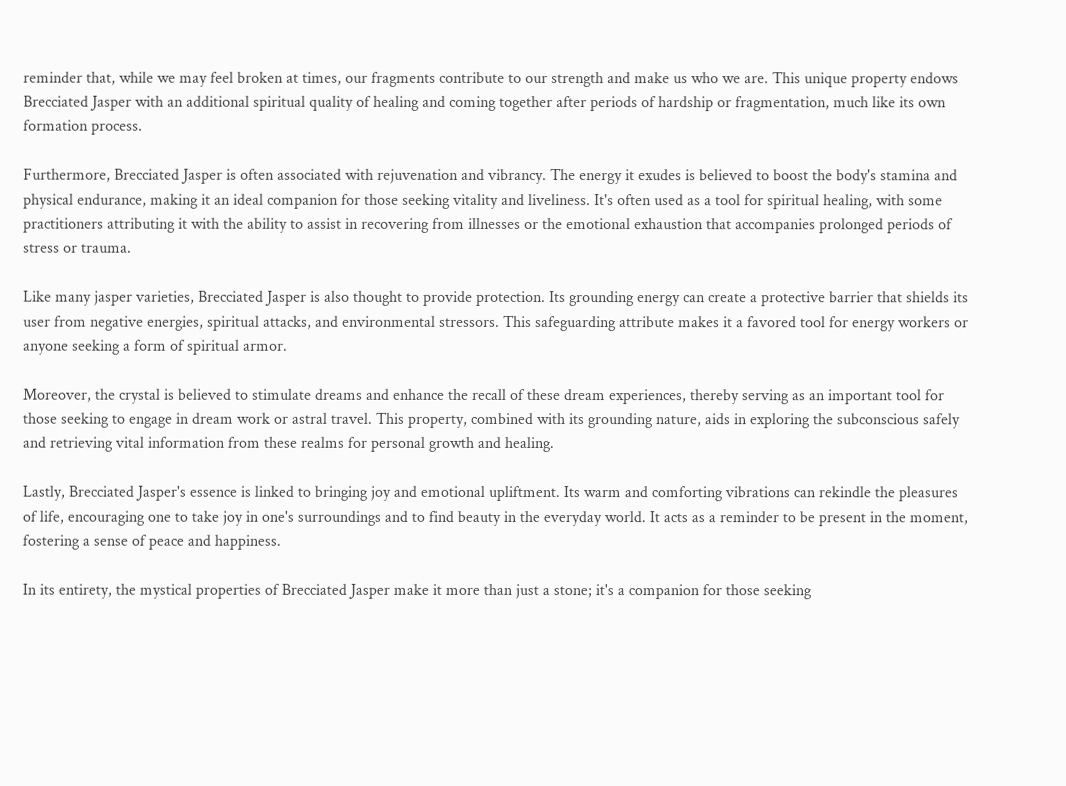reminder that, while we may feel broken at times, our fragments contribute to our strength and make us who we are. This unique property endows Brecciated Jasper with an additional spiritual quality of healing and coming together after periods of hardship or fragmentation, much like its own formation process.

Furthermore, Brecciated Jasper is often associated with rejuvenation and vibrancy. The energy it exudes is believed to boost the body's stamina and physical endurance, making it an ideal companion for those seeking vitality and liveliness. It's often used as a tool for spiritual healing, with some practitioners attributing it with the ability to assist in recovering from illnesses or the emotional exhaustion that accompanies prolonged periods of stress or trauma.

Like many jasper varieties, Brecciated Jasper is also thought to provide protection. Its grounding energy can create a protective barrier that shields its user from negative energies, spiritual attacks, and environmental stressors. This safeguarding attribute makes it a favored tool for energy workers or anyone seeking a form of spiritual armor.

Moreover, the crystal is believed to stimulate dreams and enhance the recall of these dream experiences, thereby serving as an important tool for those seeking to engage in dream work or astral travel. This property, combined with its grounding nature, aids in exploring the subconscious safely and retrieving vital information from these realms for personal growth and healing.

Lastly, Brecciated Jasper's essence is linked to bringing joy and emotional upliftment. Its warm and comforting vibrations can rekindle the pleasures of life, encouraging one to take joy in one's surroundings and to find beauty in the everyday world. It acts as a reminder to be present in the moment, fostering a sense of peace and happiness.

In its entirety, the mystical properties of Brecciated Jasper make it more than just a stone; it's a companion for those seeking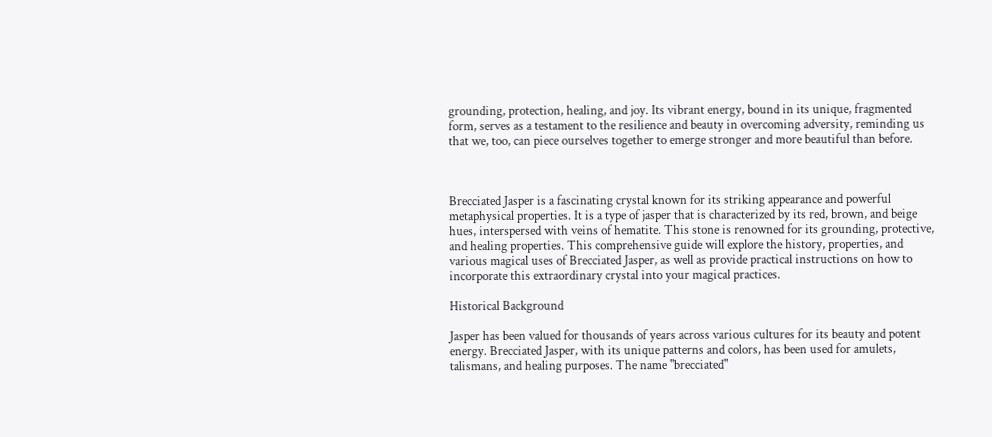grounding, protection, healing, and joy. Its vibrant energy, bound in its unique, fragmented form, serves as a testament to the resilience and beauty in overcoming adversity, reminding us that we, too, can piece ourselves together to emerge stronger and more beautiful than before.



Brecciated Jasper is a fascinating crystal known for its striking appearance and powerful metaphysical properties. It is a type of jasper that is characterized by its red, brown, and beige hues, interspersed with veins of hematite. This stone is renowned for its grounding, protective, and healing properties. This comprehensive guide will explore the history, properties, and various magical uses of Brecciated Jasper, as well as provide practical instructions on how to incorporate this extraordinary crystal into your magical practices.

Historical Background

Jasper has been valued for thousands of years across various cultures for its beauty and potent energy. Brecciated Jasper, with its unique patterns and colors, has been used for amulets, talismans, and healing purposes. The name "brecciated"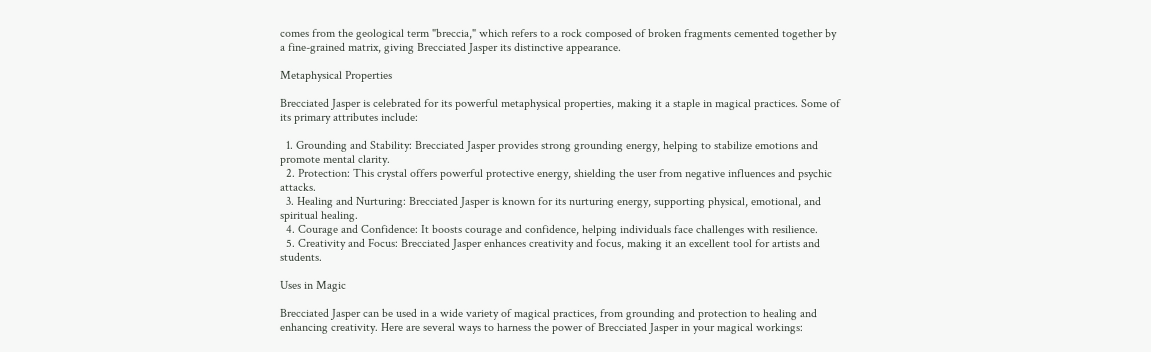comes from the geological term "breccia," which refers to a rock composed of broken fragments cemented together by a fine-grained matrix, giving Brecciated Jasper its distinctive appearance.

Metaphysical Properties

Brecciated Jasper is celebrated for its powerful metaphysical properties, making it a staple in magical practices. Some of its primary attributes include:

  1. Grounding and Stability: Brecciated Jasper provides strong grounding energy, helping to stabilize emotions and promote mental clarity.
  2. Protection: This crystal offers powerful protective energy, shielding the user from negative influences and psychic attacks.
  3. Healing and Nurturing: Brecciated Jasper is known for its nurturing energy, supporting physical, emotional, and spiritual healing.
  4. Courage and Confidence: It boosts courage and confidence, helping individuals face challenges with resilience.
  5. Creativity and Focus: Brecciated Jasper enhances creativity and focus, making it an excellent tool for artists and students.

Uses in Magic

Brecciated Jasper can be used in a wide variety of magical practices, from grounding and protection to healing and enhancing creativity. Here are several ways to harness the power of Brecciated Jasper in your magical workings: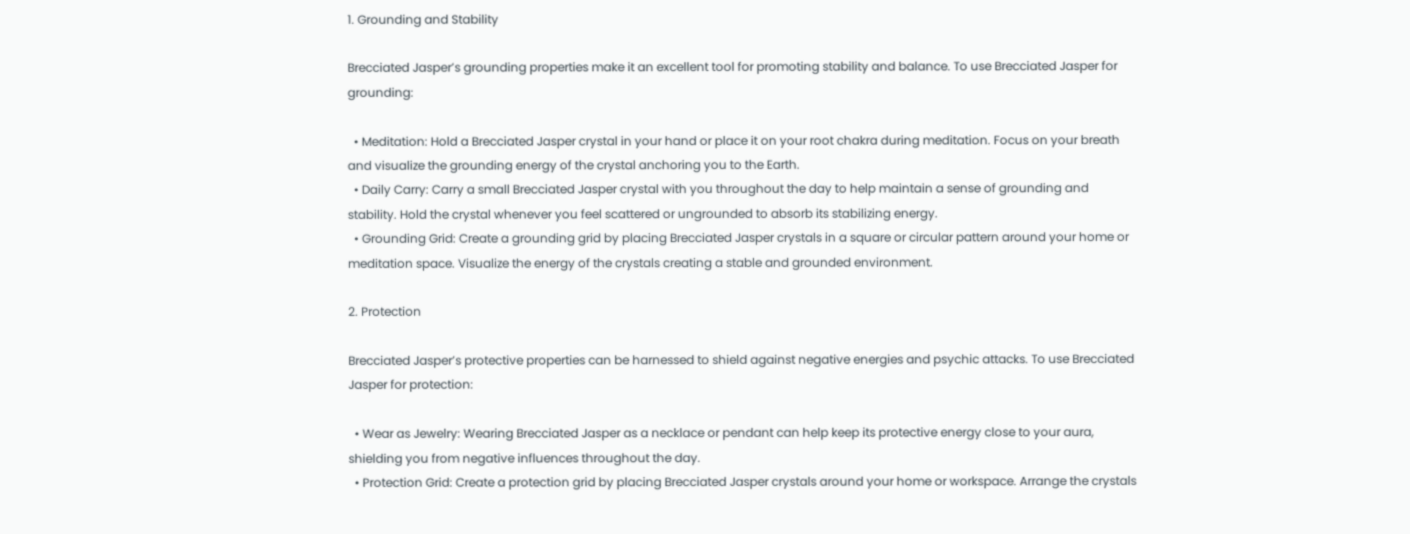1. Grounding and Stability

Brecciated Jasper’s grounding properties make it an excellent tool for promoting stability and balance. To use Brecciated Jasper for grounding:

  • Meditation: Hold a Brecciated Jasper crystal in your hand or place it on your root chakra during meditation. Focus on your breath and visualize the grounding energy of the crystal anchoring you to the Earth.
  • Daily Carry: Carry a small Brecciated Jasper crystal with you throughout the day to help maintain a sense of grounding and stability. Hold the crystal whenever you feel scattered or ungrounded to absorb its stabilizing energy.
  • Grounding Grid: Create a grounding grid by placing Brecciated Jasper crystals in a square or circular pattern around your home or meditation space. Visualize the energy of the crystals creating a stable and grounded environment.

2. Protection

Brecciated Jasper’s protective properties can be harnessed to shield against negative energies and psychic attacks. To use Brecciated Jasper for protection:

  • Wear as Jewelry: Wearing Brecciated Jasper as a necklace or pendant can help keep its protective energy close to your aura, shielding you from negative influences throughout the day.
  • Protection Grid: Create a protection grid by placing Brecciated Jasper crystals around your home or workspace. Arrange the crystals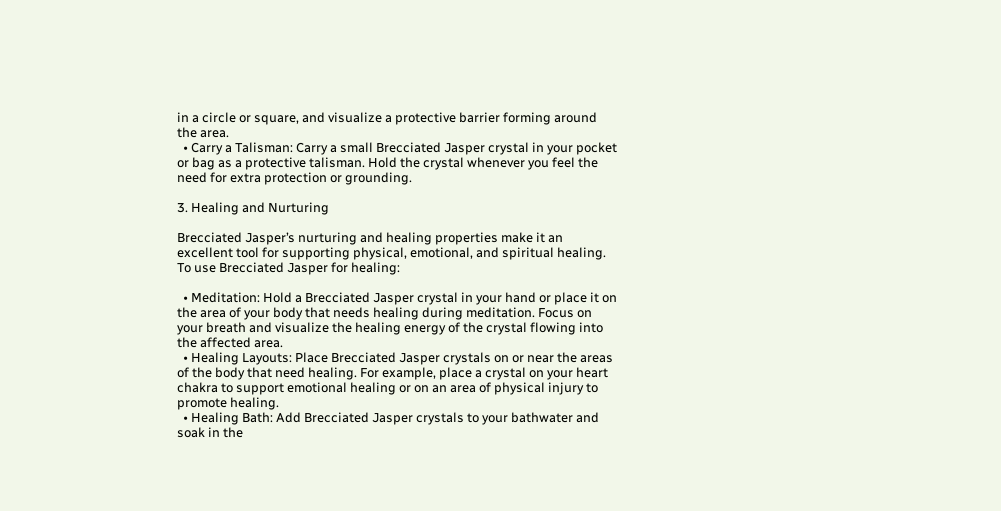in a circle or square, and visualize a protective barrier forming around the area.
  • Carry a Talisman: Carry a small Brecciated Jasper crystal in your pocket or bag as a protective talisman. Hold the crystal whenever you feel the need for extra protection or grounding.

3. Healing and Nurturing

Brecciated Jasper’s nurturing and healing properties make it an excellent tool for supporting physical, emotional, and spiritual healing. To use Brecciated Jasper for healing:

  • Meditation: Hold a Brecciated Jasper crystal in your hand or place it on the area of your body that needs healing during meditation. Focus on your breath and visualize the healing energy of the crystal flowing into the affected area.
  • Healing Layouts: Place Brecciated Jasper crystals on or near the areas of the body that need healing. For example, place a crystal on your heart chakra to support emotional healing or on an area of physical injury to promote healing.
  • Healing Bath: Add Brecciated Jasper crystals to your bathwater and soak in the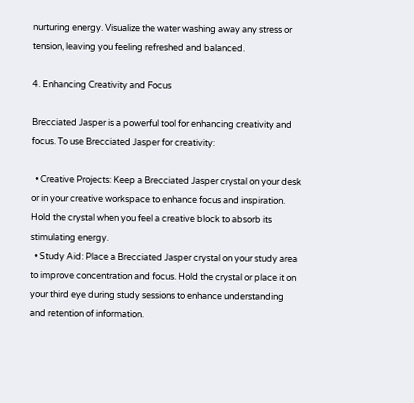nurturing energy. Visualize the water washing away any stress or tension, leaving you feeling refreshed and balanced.

4. Enhancing Creativity and Focus

Brecciated Jasper is a powerful tool for enhancing creativity and focus. To use Brecciated Jasper for creativity:

  • Creative Projects: Keep a Brecciated Jasper crystal on your desk or in your creative workspace to enhance focus and inspiration. Hold the crystal when you feel a creative block to absorb its stimulating energy.
  • Study Aid: Place a Brecciated Jasper crystal on your study area to improve concentration and focus. Hold the crystal or place it on your third eye during study sessions to enhance understanding and retention of information.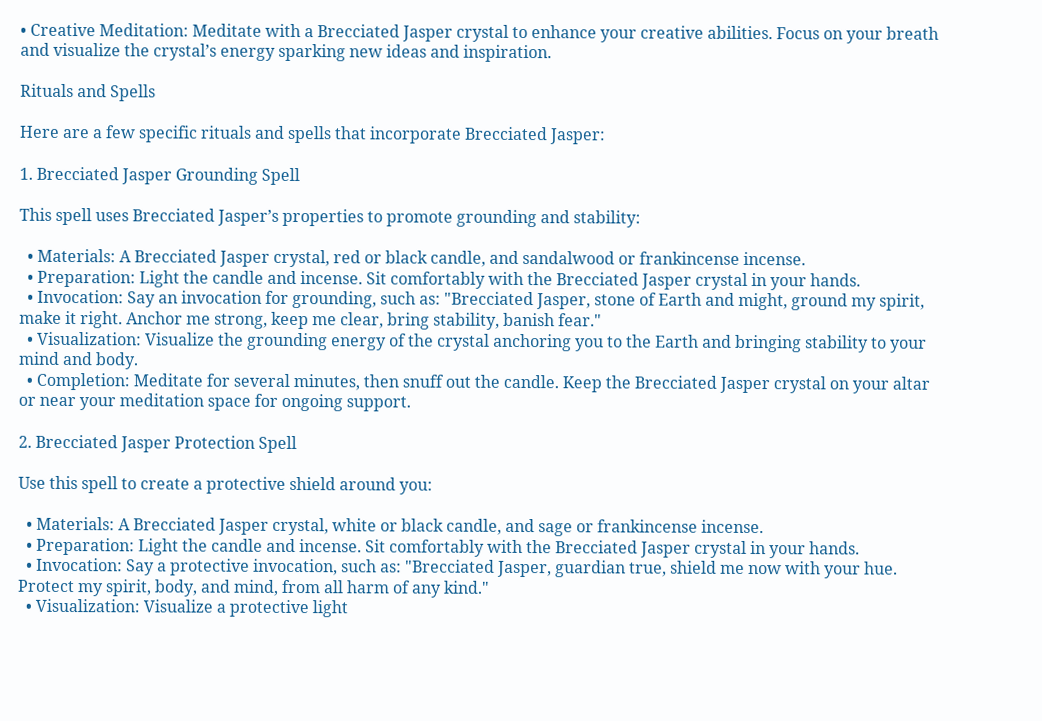• Creative Meditation: Meditate with a Brecciated Jasper crystal to enhance your creative abilities. Focus on your breath and visualize the crystal’s energy sparking new ideas and inspiration.

Rituals and Spells

Here are a few specific rituals and spells that incorporate Brecciated Jasper:

1. Brecciated Jasper Grounding Spell

This spell uses Brecciated Jasper’s properties to promote grounding and stability:

  • Materials: A Brecciated Jasper crystal, red or black candle, and sandalwood or frankincense incense.
  • Preparation: Light the candle and incense. Sit comfortably with the Brecciated Jasper crystal in your hands.
  • Invocation: Say an invocation for grounding, such as: "Brecciated Jasper, stone of Earth and might, ground my spirit, make it right. Anchor me strong, keep me clear, bring stability, banish fear."
  • Visualization: Visualize the grounding energy of the crystal anchoring you to the Earth and bringing stability to your mind and body.
  • Completion: Meditate for several minutes, then snuff out the candle. Keep the Brecciated Jasper crystal on your altar or near your meditation space for ongoing support.

2. Brecciated Jasper Protection Spell

Use this spell to create a protective shield around you:

  • Materials: A Brecciated Jasper crystal, white or black candle, and sage or frankincense incense.
  • Preparation: Light the candle and incense. Sit comfortably with the Brecciated Jasper crystal in your hands.
  • Invocation: Say a protective invocation, such as: "Brecciated Jasper, guardian true, shield me now with your hue. Protect my spirit, body, and mind, from all harm of any kind."
  • Visualization: Visualize a protective light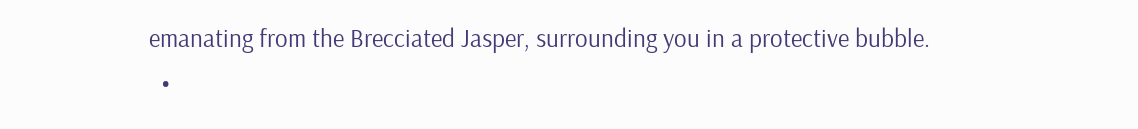emanating from the Brecciated Jasper, surrounding you in a protective bubble.
  •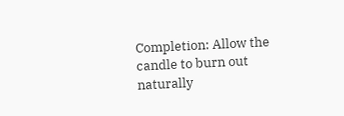Completion: Allow the candle to burn out naturally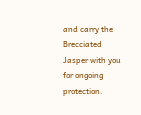and carry the Brecciated Jasper with you for ongoing protection.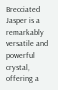Brecciated Jasper is a remarkably versatile and powerful crystal, offering a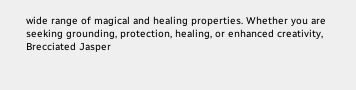wide range of magical and healing properties. Whether you are seeking grounding, protection, healing, or enhanced creativity, Brecciated Jasper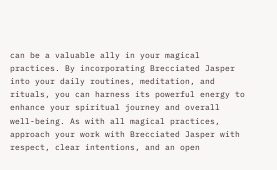can be a valuable ally in your magical practices. By incorporating Brecciated Jasper into your daily routines, meditation, and rituals, you can harness its powerful energy to enhance your spiritual journey and overall well-being. As with all magical practices, approach your work with Brecciated Jasper with respect, clear intentions, and an open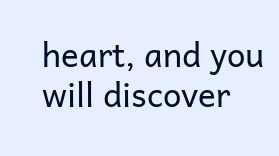heart, and you will discover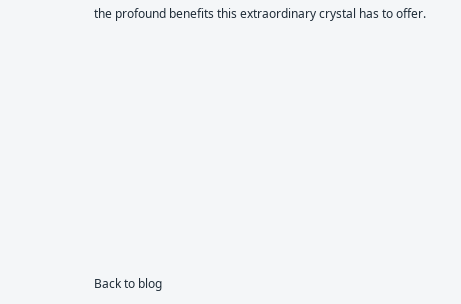the profound benefits this extraordinary crystal has to offer.










Back to blog